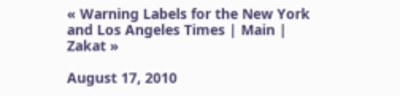« Warning Labels for the New York and Los Angeles Times | Main | Zakat »

August 17, 2010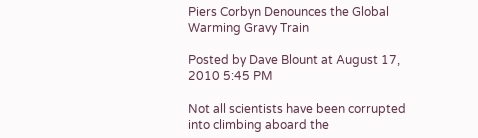Piers Corbyn Denounces the Global Warming Gravy Train

Posted by Dave Blount at August 17, 2010 5:45 PM

Not all scientists have been corrupted into climbing aboard the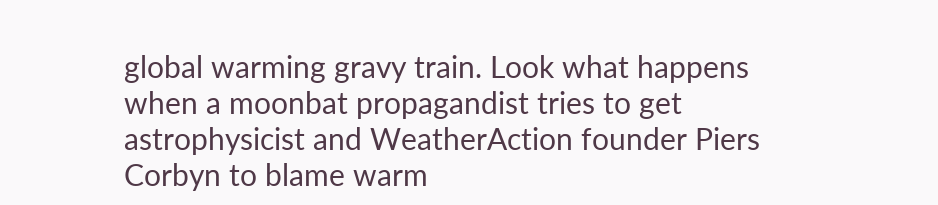global warming gravy train. Look what happens when a moonbat propagandist tries to get astrophysicist and WeatherAction founder Piers Corbyn to blame warm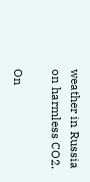weather in Russia on harmless CO2.

On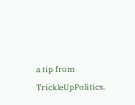a tip from TrickleUpPolitics.